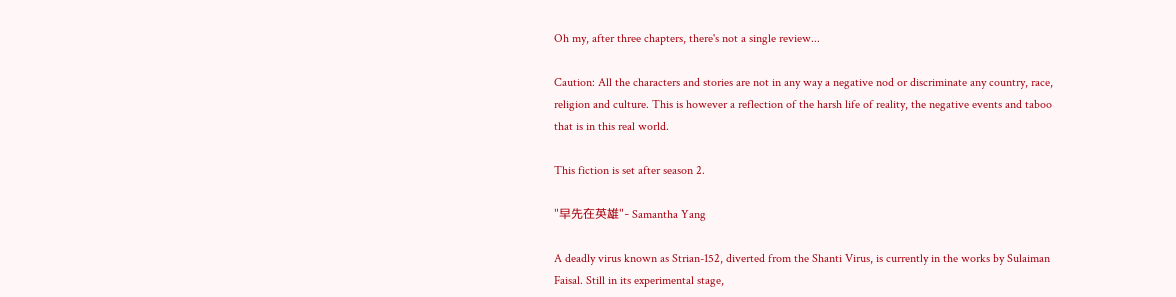Oh my, after three chapters, there's not a single review...

Caution: All the characters and stories are not in any way a negative nod or discriminate any country, race, religion and culture. This is however a reflection of the harsh life of reality, the negative events and taboo that is in this real world.

This fiction is set after season 2.

"早先在英雄"- Samantha Yang

A deadly virus known as Strian-152, diverted from the Shanti Virus, is currently in the works by Sulaiman Faisal. Still in its experimental stage,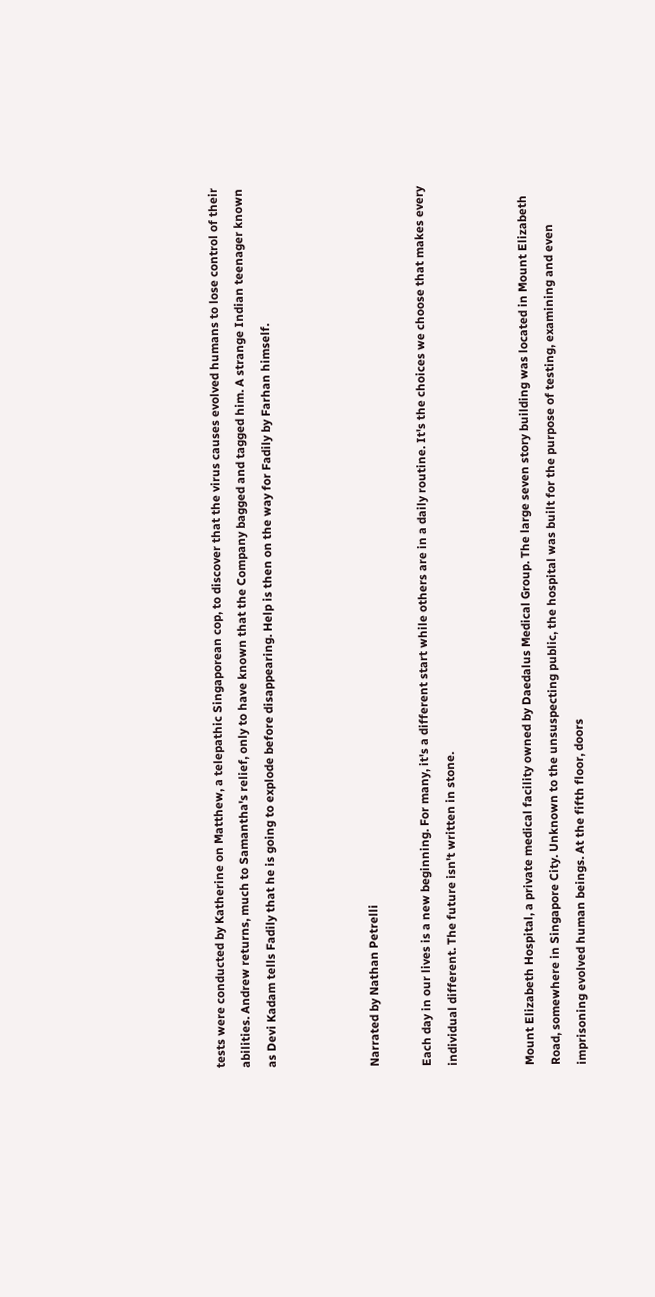tests were conducted by Katherine on Matthew, a telepathic Singaporean cop, to discover that the virus causes evolved humans to lose control of their abilities. Andrew returns, much to Samantha's relief, only to have known that the Company bagged and tagged him. A strange Indian teenager known as Devi Kadam tells Fadily that he is going to explode before disappearing. Help is then on the way for Fadily by Farhan himself.



Narrated by Nathan Petrelli

Each day in our lives is a new beginning. For many, it's a different start while others are in a daily routine. It's the choices we choose that makes every individual different. The future isn't written in stone.


Mount Elizabeth Hospital, a private medical facility owned by Daedalus Medical Group. The large seven story building was located in Mount Elizabeth Road, somewhere in Singapore City. Unknown to the unsuspecting public, the hospital was built for the purpose of testing, examining and even imprisoning evolved human beings. At the fifth floor, doors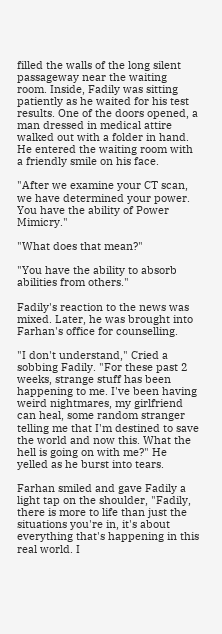filled the walls of the long silent passageway near the waiting room. Inside, Fadily was sitting patiently as he waited for his test results. One of the doors opened, a man dressed in medical attire walked out with a folder in hand. He entered the waiting room with a friendly smile on his face.

"After we examine your CT scan, we have determined your power. You have the ability of Power Mimicry."

"What does that mean?"

"You have the ability to absorb abilities from others."

Fadily's reaction to the news was mixed. Later, he was brought into Farhan's office for counselling.

"I don't understand," Cried a sobbing Fadily. "For these past 2 weeks, strange stuff has been happening to me. I've been having weird nightmares, my girlfriend can heal, some random stranger telling me that I'm destined to save the world and now this. What the hell is going on with me?" He yelled as he burst into tears.

Farhan smiled and gave Fadily a light tap on the shoulder, "Fadily, there is more to life than just the situations you're in, it's about everything that's happening in this real world. I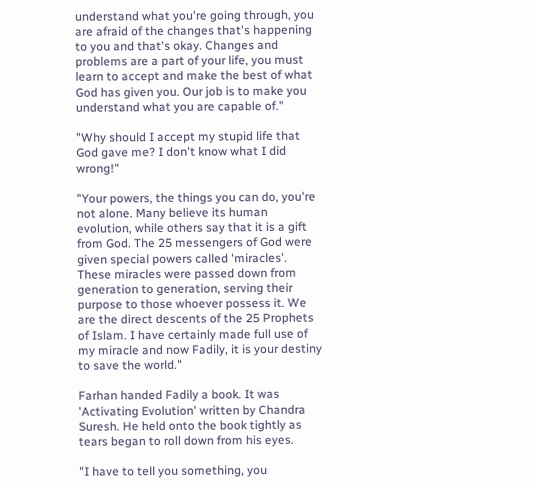understand what you're going through, you are afraid of the changes that's happening to you and that's okay. Changes and problems are a part of your life, you must learn to accept and make the best of what God has given you. Our job is to make you understand what you are capable of."

"Why should I accept my stupid life that God gave me? I don't know what I did wrong!"

"Your powers, the things you can do, you're not alone. Many believe its human evolution, while others say that it is a gift from God. The 25 messengers of God were given special powers called 'miracles'. These miracles were passed down from generation to generation, serving their purpose to those whoever possess it. We are the direct descents of the 25 Prophets of Islam. I have certainly made full use of my miracle and now Fadily, it is your destiny to save the world."

Farhan handed Fadily a book. It was 'Activating Evolution' written by Chandra Suresh. He held onto the book tightly as tears began to roll down from his eyes.

"I have to tell you something, you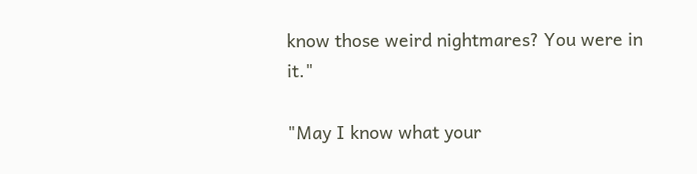know those weird nightmares? You were in it."

"May I know what your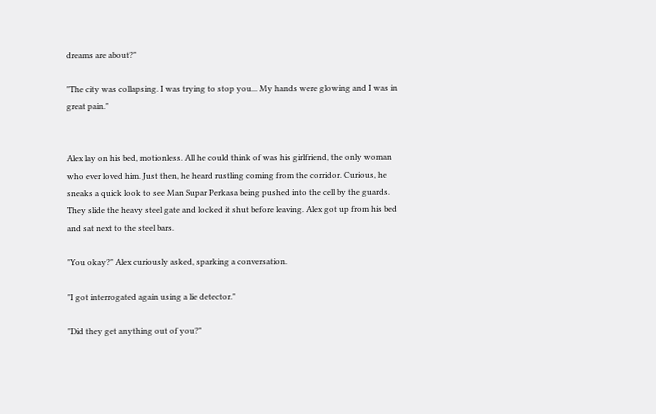dreams are about?"

"The city was collapsing. I was trying to stop you... My hands were glowing and I was in great pain."


Alex lay on his bed, motionless. All he could think of was his girlfriend, the only woman who ever loved him. Just then, he heard rustling coming from the corridor. Curious, he sneaks a quick look to see Man Supar Perkasa being pushed into the cell by the guards. They slide the heavy steel gate and locked it shut before leaving. Alex got up from his bed and sat next to the steel bars.

"You okay?" Alex curiously asked, sparking a conversation.

"I got interrogated again using a lie detector."

"Did they get anything out of you?"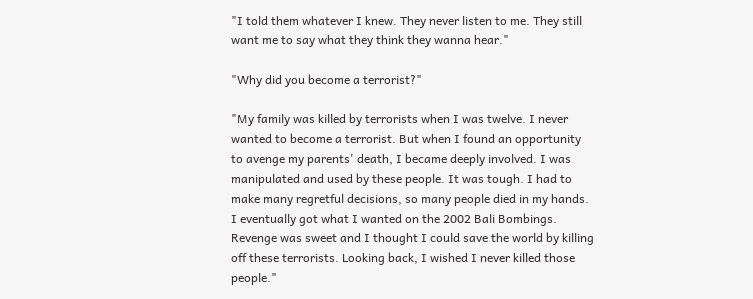"I told them whatever I knew. They never listen to me. They still want me to say what they think they wanna hear."

"Why did you become a terrorist?"

"My family was killed by terrorists when I was twelve. I never wanted to become a terrorist. But when I found an opportunity to avenge my parents' death, I became deeply involved. I was manipulated and used by these people. It was tough. I had to make many regretful decisions, so many people died in my hands. I eventually got what I wanted on the 2002 Bali Bombings. Revenge was sweet and I thought I could save the world by killing off these terrorists. Looking back, I wished I never killed those people."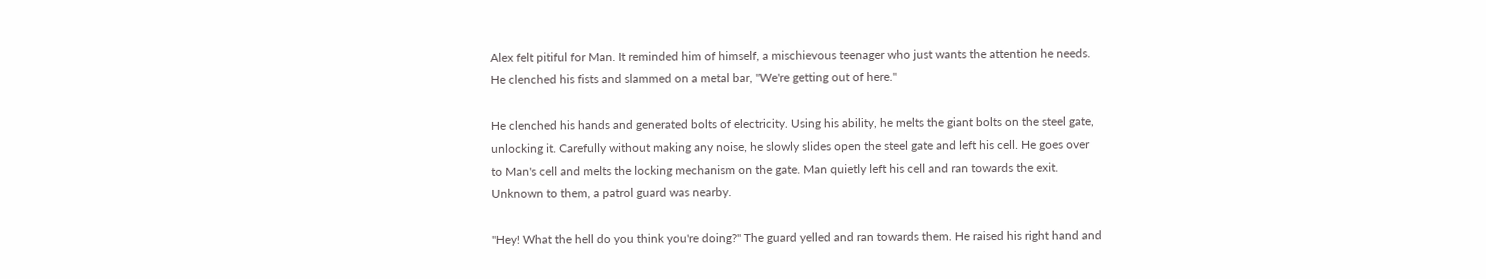Alex felt pitiful for Man. It reminded him of himself, a mischievous teenager who just wants the attention he needs. He clenched his fists and slammed on a metal bar, "We're getting out of here."

He clenched his hands and generated bolts of electricity. Using his ability, he melts the giant bolts on the steel gate, unlocking it. Carefully without making any noise, he slowly slides open the steel gate and left his cell. He goes over to Man's cell and melts the locking mechanism on the gate. Man quietly left his cell and ran towards the exit. Unknown to them, a patrol guard was nearby.

"Hey! What the hell do you think you're doing?" The guard yelled and ran towards them. He raised his right hand and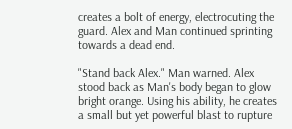creates a bolt of energy, electrocuting the guard. Alex and Man continued sprinting towards a dead end.

"Stand back Alex." Man warned. Alex stood back as Man's body began to glow bright orange. Using his ability, he creates a small but yet powerful blast to rupture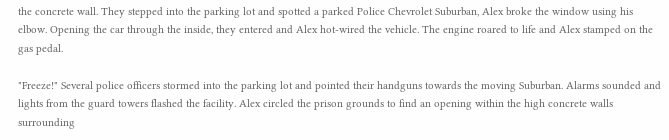the concrete wall. They stepped into the parking lot and spotted a parked Police Chevrolet Suburban, Alex broke the window using his elbow. Opening the car through the inside, they entered and Alex hot-wired the vehicle. The engine roared to life and Alex stamped on the gas pedal.

"Freeze!" Several police officers stormed into the parking lot and pointed their handguns towards the moving Suburban. Alarms sounded and lights from the guard towers flashed the facility. Alex circled the prison grounds to find an opening within the high concrete walls surrounding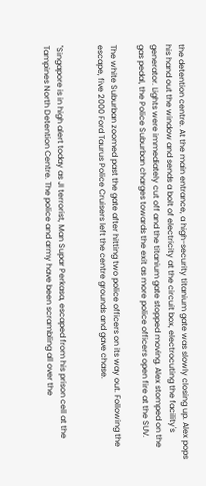the detention centre. At the main entrance, a high-security titanium gate was slowly closing up. Alex pops his hand out the window and sends a bolt of electricity at the circuit box, electrocuting the facility's generator. Lights were immediately cut off and the titanium gate stopped moving. Alex stomped on the gas pedal, the Police Suburban charges towards the exit as more police officers open fire at the SUV.

The white Suburban zoomed past the gate after hitting two police officers on its way out. Following the escape, five 2000 Ford Taurus Police Cruisers left the centre grounds and gave chase.


"Singapore is in high alert today as JI terrorist, Man Supar Perkasa, escaped from his prison cell at the Tampines North Detention Centre. The police and army have been scrambling all over the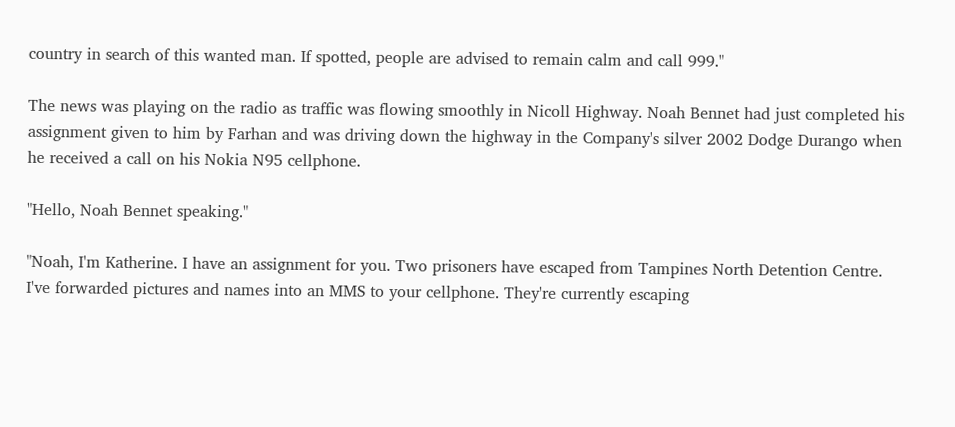country in search of this wanted man. If spotted, people are advised to remain calm and call 999."

The news was playing on the radio as traffic was flowing smoothly in Nicoll Highway. Noah Bennet had just completed his assignment given to him by Farhan and was driving down the highway in the Company's silver 2002 Dodge Durango when he received a call on his Nokia N95 cellphone.

"Hello, Noah Bennet speaking."

"Noah, I'm Katherine. I have an assignment for you. Two prisoners have escaped from Tampines North Detention Centre. I've forwarded pictures and names into an MMS to your cellphone. They're currently escaping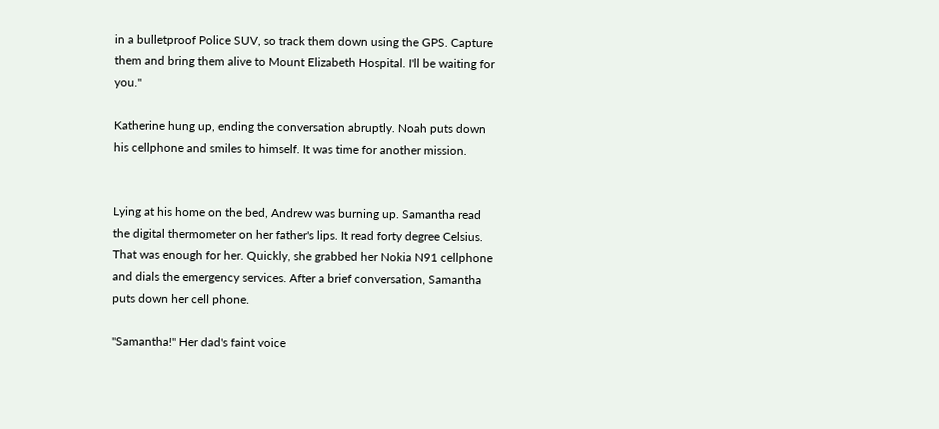in a bulletproof Police SUV, so track them down using the GPS. Capture them and bring them alive to Mount Elizabeth Hospital. I'll be waiting for you."

Katherine hung up, ending the conversation abruptly. Noah puts down his cellphone and smiles to himself. It was time for another mission.


Lying at his home on the bed, Andrew was burning up. Samantha read the digital thermometer on her father's lips. It read forty degree Celsius. That was enough for her. Quickly, she grabbed her Nokia N91 cellphone and dials the emergency services. After a brief conversation, Samantha puts down her cell phone.

"Samantha!" Her dad's faint voice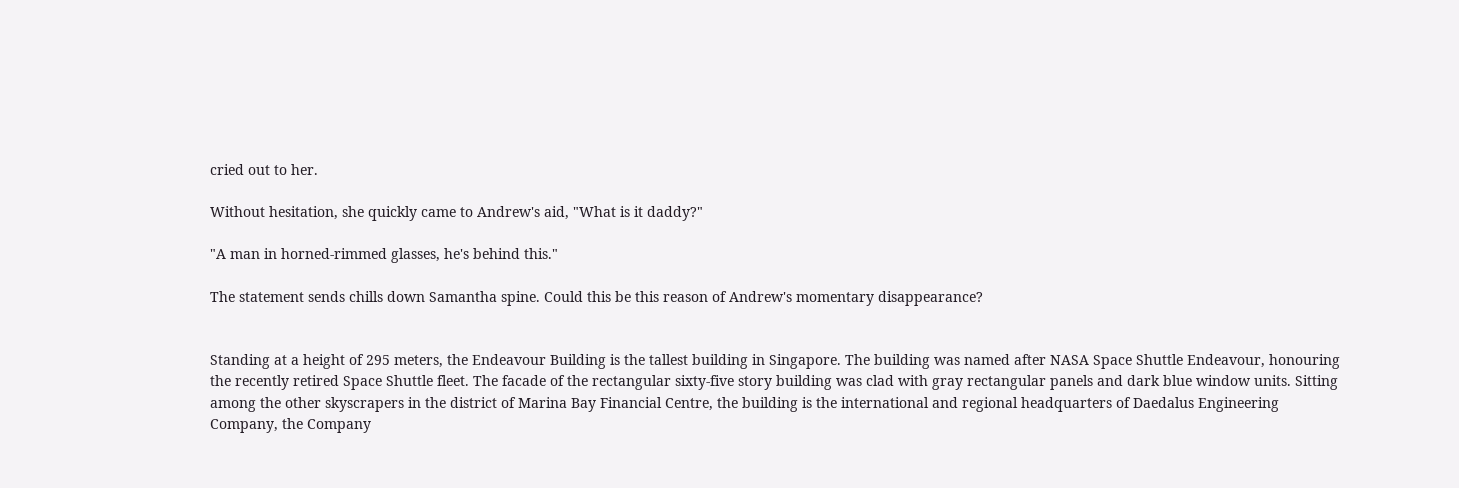cried out to her.

Without hesitation, she quickly came to Andrew's aid, "What is it daddy?"

"A man in horned-rimmed glasses, he's behind this."

The statement sends chills down Samantha spine. Could this be this reason of Andrew's momentary disappearance?


Standing at a height of 295 meters, the Endeavour Building is the tallest building in Singapore. The building was named after NASA Space Shuttle Endeavour, honouring the recently retired Space Shuttle fleet. The facade of the rectangular sixty-five story building was clad with gray rectangular panels and dark blue window units. Sitting among the other skyscrapers in the district of Marina Bay Financial Centre, the building is the international and regional headquarters of Daedalus Engineering Company, the Company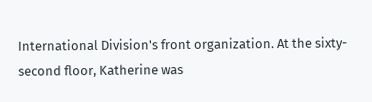International Division's front organization. At the sixty-second floor, Katherine was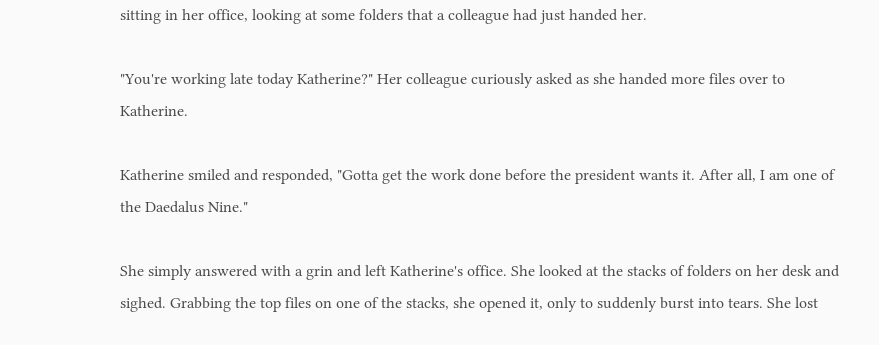sitting in her office, looking at some folders that a colleague had just handed her.

"You're working late today Katherine?" Her colleague curiously asked as she handed more files over to Katherine.

Katherine smiled and responded, "Gotta get the work done before the president wants it. After all, I am one of the Daedalus Nine."

She simply answered with a grin and left Katherine's office. She looked at the stacks of folders on her desk and sighed. Grabbing the top files on one of the stacks, she opened it, only to suddenly burst into tears. She lost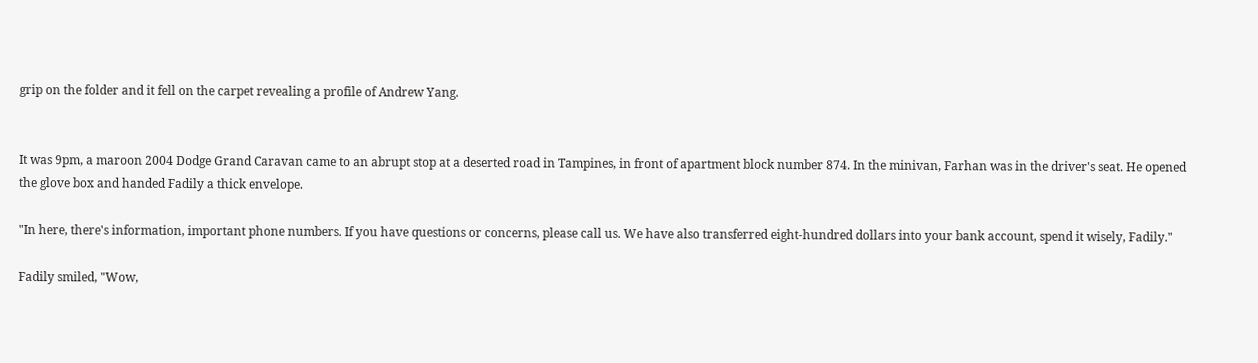grip on the folder and it fell on the carpet revealing a profile of Andrew Yang.


It was 9pm, a maroon 2004 Dodge Grand Caravan came to an abrupt stop at a deserted road in Tampines, in front of apartment block number 874. In the minivan, Farhan was in the driver's seat. He opened the glove box and handed Fadily a thick envelope.

"In here, there's information, important phone numbers. If you have questions or concerns, please call us. We have also transferred eight-hundred dollars into your bank account, spend it wisely, Fadily."

Fadily smiled, "Wow,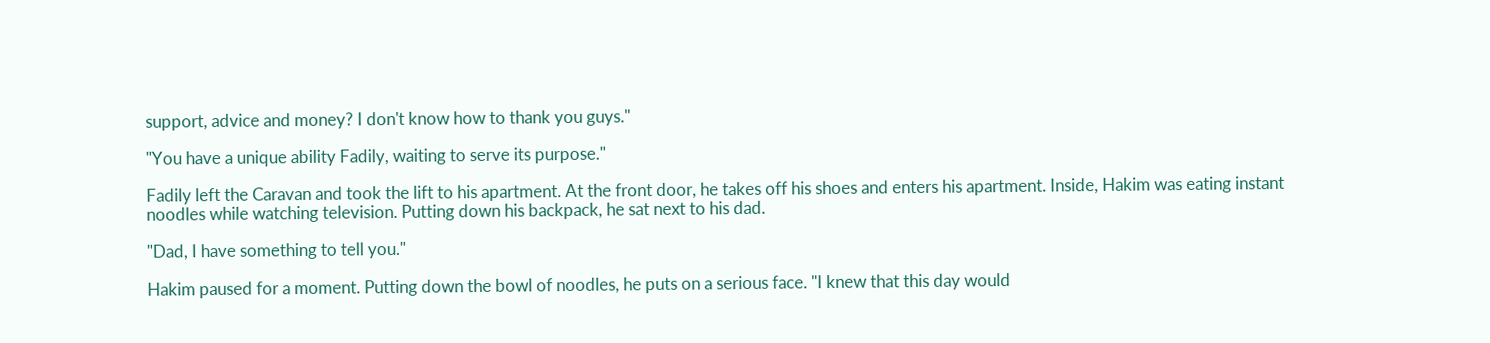support, advice and money? I don't know how to thank you guys."

"You have a unique ability Fadily, waiting to serve its purpose."

Fadily left the Caravan and took the lift to his apartment. At the front door, he takes off his shoes and enters his apartment. Inside, Hakim was eating instant noodles while watching television. Putting down his backpack, he sat next to his dad.

"Dad, I have something to tell you."

Hakim paused for a moment. Putting down the bowl of noodles, he puts on a serious face. "I knew that this day would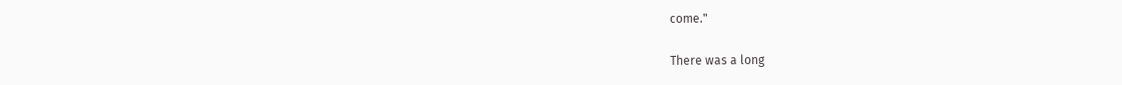come."

There was a long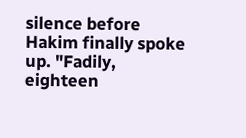silence before Hakim finally spoke up. "Fadily, eighteen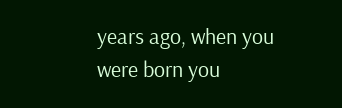years ago, when you were born you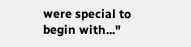were special to begin with..."